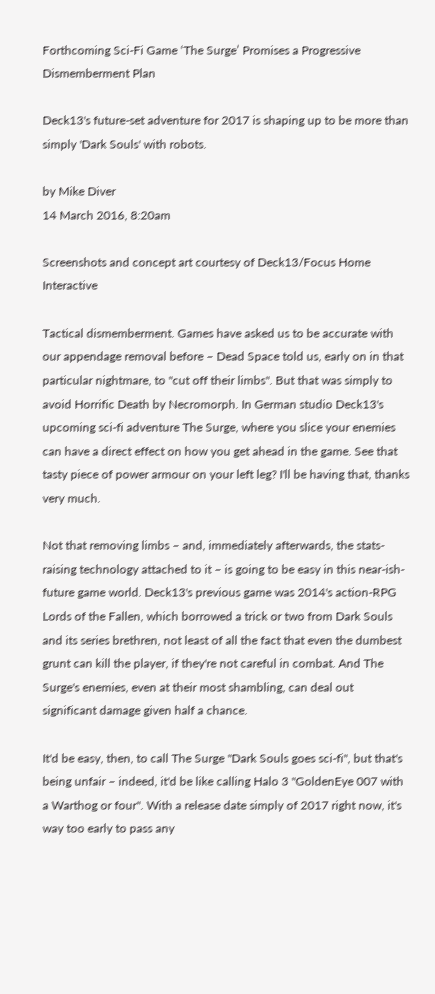Forthcoming Sci-Fi Game ‘The Surge’ Promises a Progressive Dismemberment Plan

Deck13's future-set adventure for 2017 is shaping up to be more than simply 'Dark Souls' with robots.

by Mike Diver
14 March 2016, 8:20am

Screenshots and concept art courtesy of Deck13/Focus Home Interactive

Tactical dismemberment. Games have asked us to be accurate with our appendage removal before – Dead Space told us, early on in that particular nightmare, to "cut off their limbs". But that was simply to avoid Horrific Death by Necromorph. In German studio Deck13's upcoming sci-fi adventure The Surge, where you slice your enemies can have a direct effect on how you get ahead in the game. See that tasty piece of power armour on your left leg? I'll be having that, thanks very much.

Not that removing limbs – and, immediately afterwards, the stats-raising technology attached to it – is going to be easy in this near-ish-future game world. Deck13's previous game was 2014's action-RPG Lords of the Fallen, which borrowed a trick or two from Dark Souls and its series brethren, not least of all the fact that even the dumbest grunt can kill the player, if they're not careful in combat. And The Surge's enemies, even at their most shambling, can deal out significant damage given half a chance.

It'd be easy, then, to call The Surge "Dark Souls goes sci-fi", but that's being unfair – indeed, it'd be like calling Halo 3 "GoldenEye 007 with a Warthog or four". With a release date simply of 2017 right now, it's way too early to pass any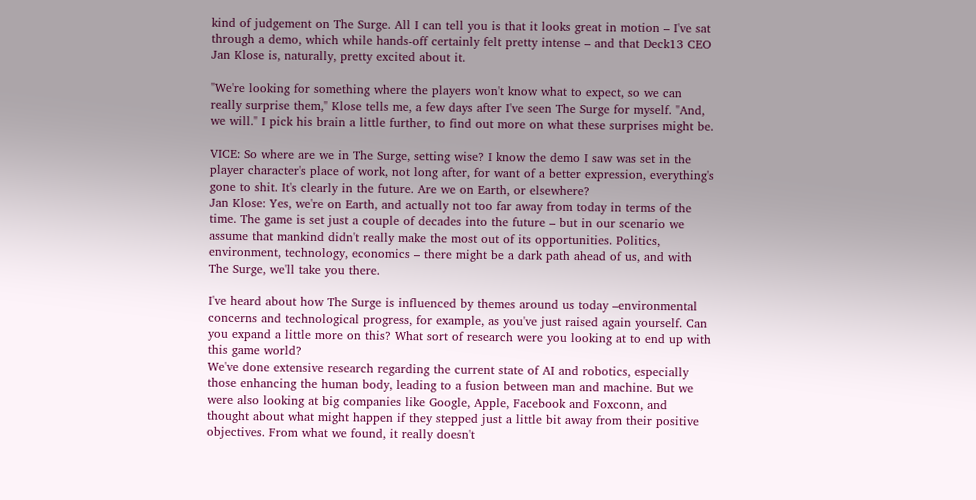kind of judgement on The Surge. All I can tell you is that it looks great in motion – I've sat through a demo, which while hands-off certainly felt pretty intense – and that Deck13 CEO Jan Klose is, naturally, pretty excited about it.

"We're looking for something where the players won't know what to expect, so we can really surprise them," Klose tells me, a few days after I've seen The Surge for myself. "And, we will." I pick his brain a little further, to find out more on what these surprises might be.

VICE: So where are we in The Surge, setting wise? I know the demo I saw was set in the player character's place of work, not long after, for want of a better expression, everything's gone to shit. It's clearly in the future. Are we on Earth, or elsewhere?
Jan Klose: Yes, we're on Earth, and actually not too far away from today in terms of the time. The game is set just a couple of decades into the future – but in our scenario we assume that mankind didn't really make the most out of its opportunities. Politics, environment, technology, economics – there might be a dark path ahead of us, and with The Surge, we'll take you there.

I've heard about how The Surge is influenced by themes around us today –environmental concerns and technological progress, for example, as you've just raised again yourself. Can you expand a little more on this? What sort of research were you looking at to end up with this game world?
We've done extensive research regarding the current state of AI and robotics, especially those enhancing the human body, leading to a fusion between man and machine. But we were also looking at big companies like Google, Apple, Facebook and Foxconn, and thought about what might happen if they stepped just a little bit away from their positive objectives. From what we found, it really doesn't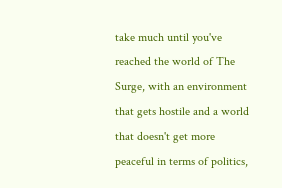take much until you've reached the world of The Surge, with an environment that gets hostile and a world that doesn't get more peaceful in terms of politics,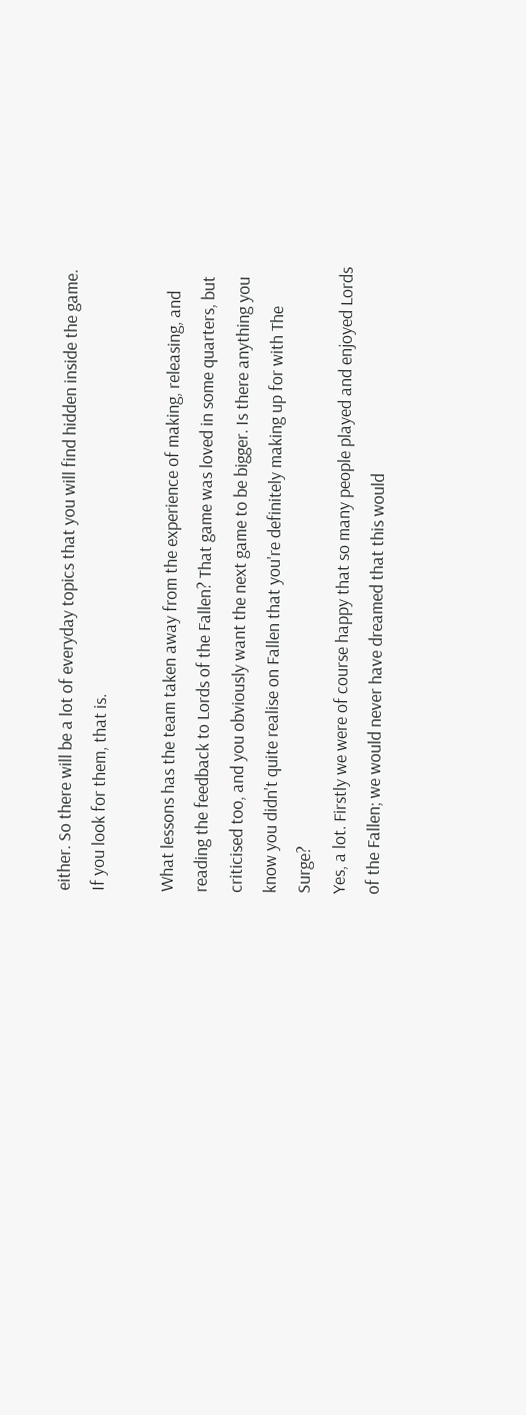either. So there will be a lot of everyday topics that you will find hidden inside the game. If you look for them, that is.

What lessons has the team taken away from the experience of making, releasing, and reading the feedback to Lords of the Fallen? That game was loved in some quarters, but criticised too, and you obviously want the next game to be bigger. Is there anything you know you didn't quite realise on Fallen that you're definitely making up for with The Surge?
Yes, a lot. Firstly we were of course happy that so many people played and enjoyed Lords of the Fallen; we would never have dreamed that this would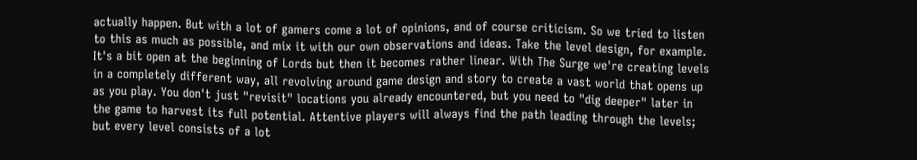actually happen. But with a lot of gamers come a lot of opinions, and of course criticism. So we tried to listen to this as much as possible, and mix it with our own observations and ideas. Take the level design, for example. It's a bit open at the beginning of Lords but then it becomes rather linear. With The Surge we're creating levels in a completely different way, all revolving around game design and story to create a vast world that opens up as you play. You don't just "revisit" locations you already encountered, but you need to "dig deeper" later in the game to harvest its full potential. Attentive players will always find the path leading through the levels; but every level consists of a lot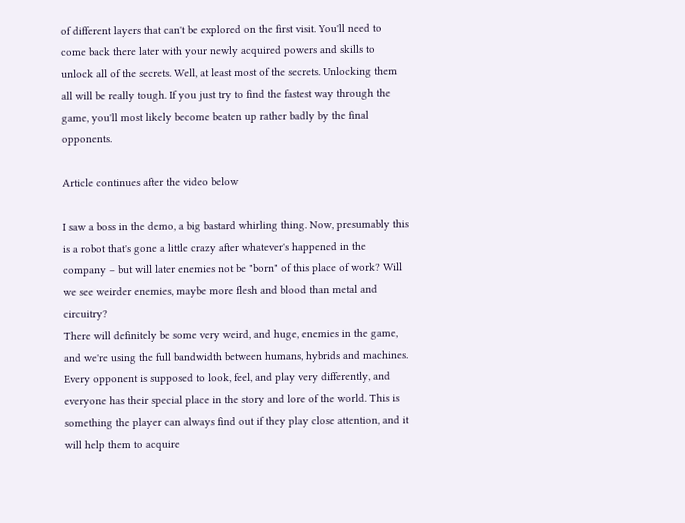of different layers that can't be explored on the first visit. You'll need to come back there later with your newly acquired powers and skills to unlock all of the secrets. Well, at least most of the secrets. Unlocking them all will be really tough. If you just try to find the fastest way through the game, you'll most likely become beaten up rather badly by the final opponents.

Article continues after the video below

I saw a boss in the demo, a big bastard whirling thing. Now, presumably this is a robot that's gone a little crazy after whatever's happened in the company – but will later enemies not be "born" of this place of work? Will we see weirder enemies, maybe more flesh and blood than metal and circuitry?
There will definitely be some very weird, and huge, enemies in the game, and we're using the full bandwidth between humans, hybrids and machines. Every opponent is supposed to look, feel, and play very differently, and everyone has their special place in the story and lore of the world. This is something the player can always find out if they play close attention, and it will help them to acquire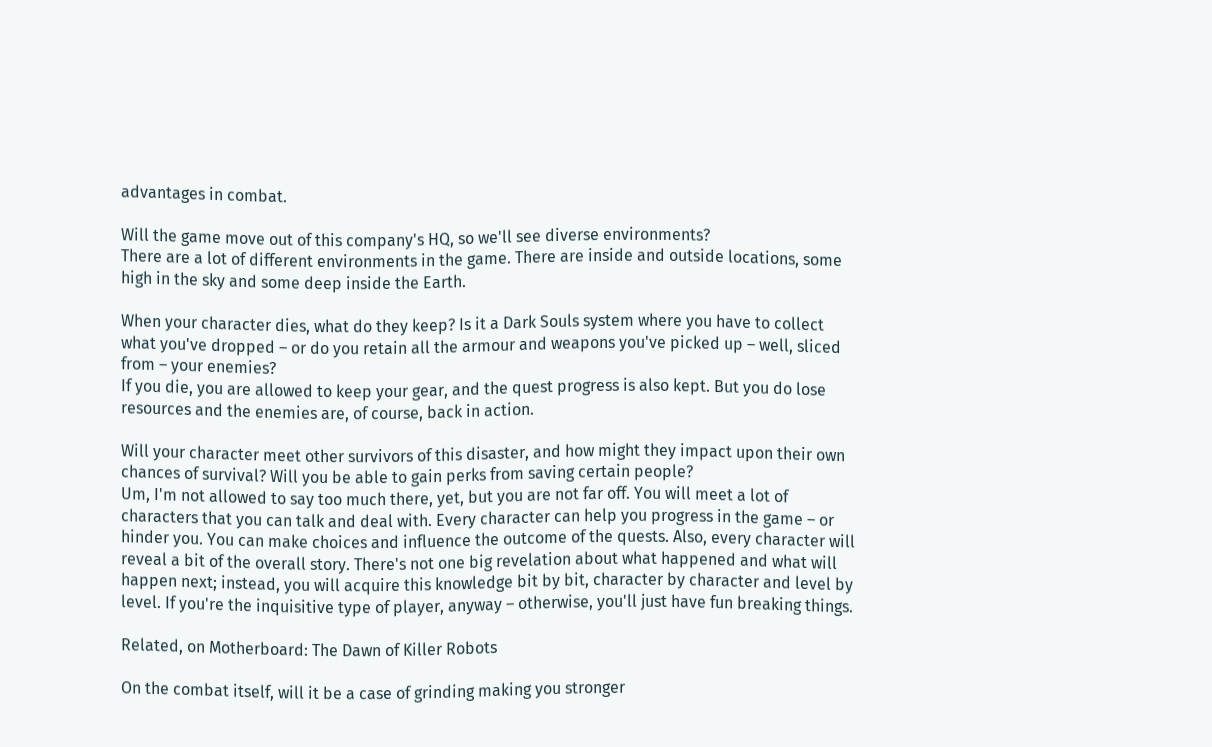advantages in combat.

Will the game move out of this company's HQ, so we'll see diverse environments?
There are a lot of different environments in the game. There are inside and outside locations, some high in the sky and some deep inside the Earth.

When your character dies, what do they keep? Is it a Dark Souls system where you have to collect what you've dropped – or do you retain all the armour and weapons you've picked up – well, sliced from – your enemies?
If you die, you are allowed to keep your gear, and the quest progress is also kept. But you do lose resources and the enemies are, of course, back in action.

Will your character meet other survivors of this disaster, and how might they impact upon their own chances of survival? Will you be able to gain perks from saving certain people?
Um, I'm not allowed to say too much there, yet, but you are not far off. You will meet a lot of characters that you can talk and deal with. Every character can help you progress in the game – or hinder you. You can make choices and influence the outcome of the quests. Also, every character will reveal a bit of the overall story. There's not one big revelation about what happened and what will happen next; instead, you will acquire this knowledge bit by bit, character by character and level by level. If you're the inquisitive type of player, anyway – otherwise, you'll just have fun breaking things.

Related, on Motherboard: The Dawn of Killer Robots

On the combat itself, will it be a case of grinding making you stronger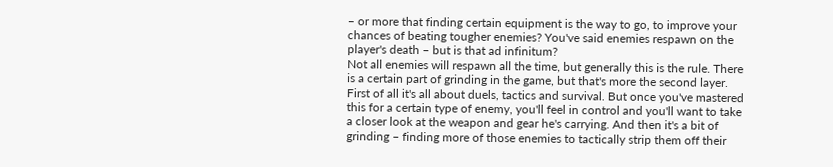– or more that finding certain equipment is the way to go, to improve your chances of beating tougher enemies? You've said enemies respawn on the player's death – but is that ad infinitum?
Not all enemies will respawn all the time, but generally this is the rule. There is a certain part of grinding in the game, but that's more the second layer. First of all it's all about duels, tactics and survival. But once you've mastered this for a certain type of enemy, you'll feel in control and you'll want to take a closer look at the weapon and gear he's carrying. And then it's a bit of grinding – finding more of those enemies to tactically strip them off their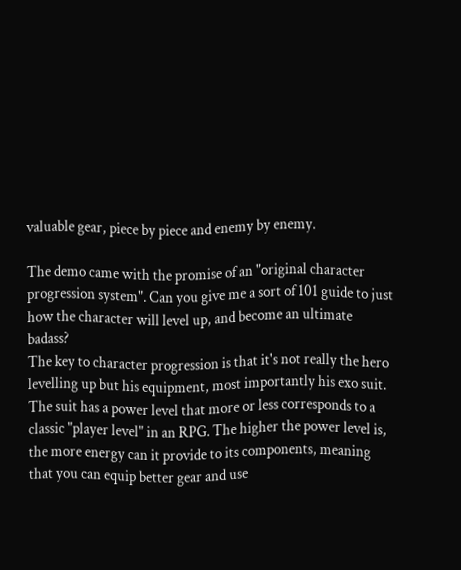valuable gear, piece by piece and enemy by enemy.

The demo came with the promise of an "original character progression system". Can you give me a sort of 101 guide to just how the character will level up, and become an ultimate badass?
The key to character progression is that it's not really the hero levelling up but his equipment, most importantly his exo suit. The suit has a power level that more or less corresponds to a classic "player level" in an RPG. The higher the power level is, the more energy can it provide to its components, meaning that you can equip better gear and use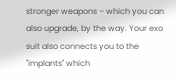stronger weapons – which you can also upgrade, by the way. Your exo suit also connects you to the "implants" which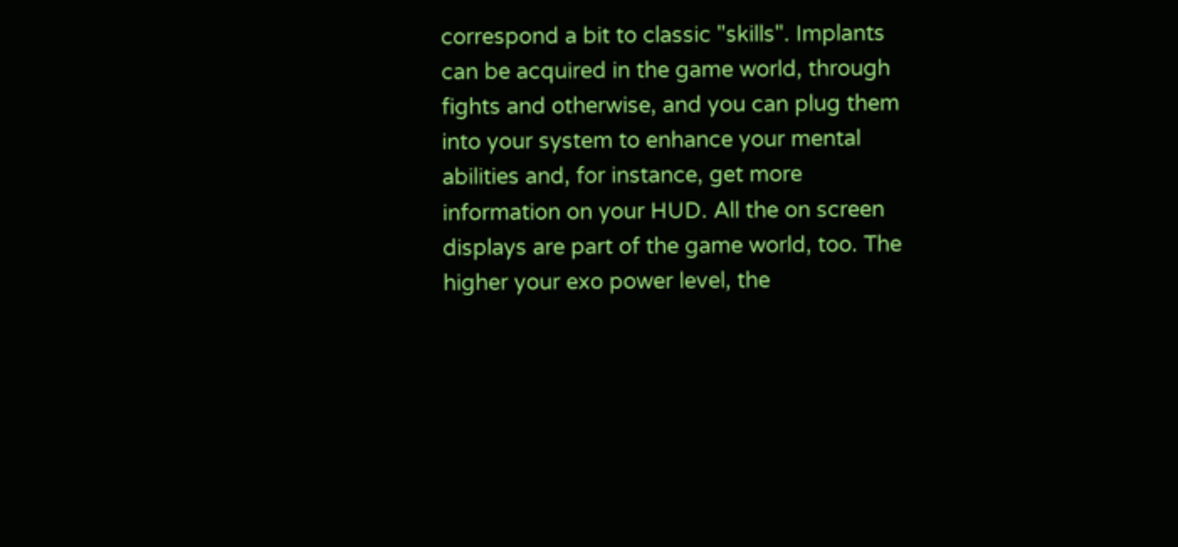correspond a bit to classic "skills". Implants can be acquired in the game world, through fights and otherwise, and you can plug them into your system to enhance your mental abilities and, for instance, get more information on your HUD. All the on screen displays are part of the game world, too. The higher your exo power level, the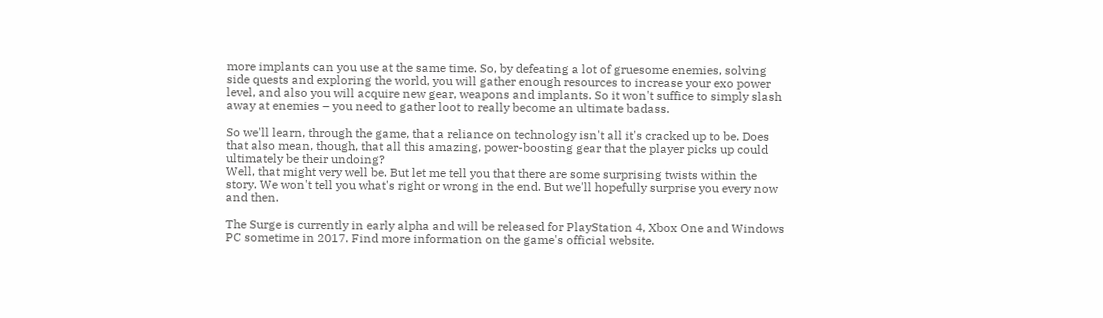more implants can you use at the same time. So, by defeating a lot of gruesome enemies, solving side quests and exploring the world, you will gather enough resources to increase your exo power level, and also you will acquire new gear, weapons and implants. So it won't suffice to simply slash away at enemies – you need to gather loot to really become an ultimate badass.

So we'll learn, through the game, that a reliance on technology isn't all it's cracked up to be. Does that also mean, though, that all this amazing, power-boosting gear that the player picks up could ultimately be their undoing?
Well, that might very well be. But let me tell you that there are some surprising twists within the story. We won't tell you what's right or wrong in the end. But we'll hopefully surprise you every now and then.

The Surge is currently in early alpha and will be released for PlayStation 4, Xbox One and Windows PC sometime in 2017. Find more information on the game's official website.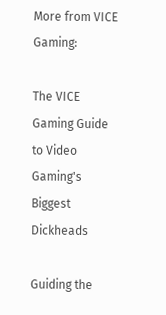More from VICE Gaming:

The VICE Gaming Guide to Video Gaming's Biggest Dickheads

Guiding the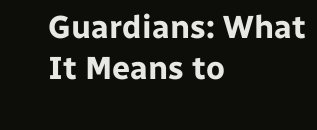Guardians: What It Means to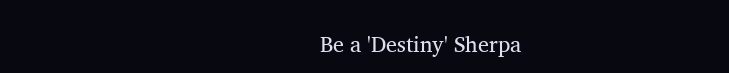Be a 'Destiny' Sherpa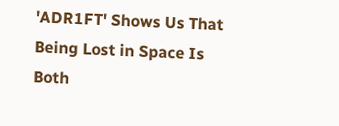'ADR1FT' Shows Us That Being Lost in Space Is Both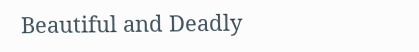Beautiful and Deadly